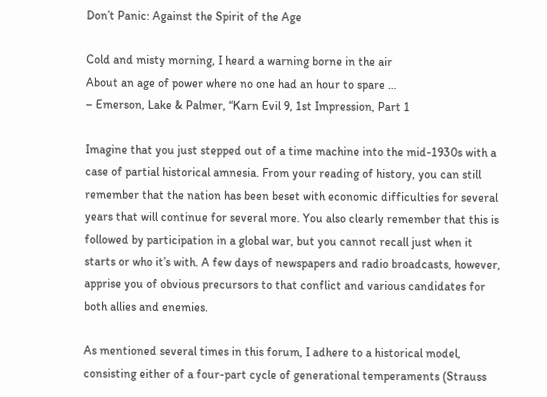Don’t Panic: Against the Spirit of the Age

Cold and misty morning, I heard a warning borne in the air
About an age of power where no one had an hour to spare …
– Emerson, Lake & Palmer, “Karn Evil 9, 1st Impression, Part 1

Imagine that you just stepped out of a time machine into the mid-1930s with a case of partial historical amnesia. From your reading of history, you can still remember that the nation has been beset with economic difficulties for several years that will continue for several more. You also clearly remember that this is followed by participation in a global war, but you cannot recall just when it starts or who it’s with. A few days of newspapers and radio broadcasts, however, apprise you of obvious precursors to that conflict and various candidates for both allies and enemies.

As mentioned several times in this forum, I adhere to a historical model, consisting either of a four-part cycle of generational temperaments (Strauss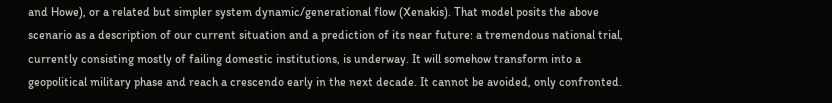and Howe), or a related but simpler system dynamic/generational flow (Xenakis). That model posits the above scenario as a description of our current situation and a prediction of its near future: a tremendous national trial, currently consisting mostly of failing domestic institutions, is underway. It will somehow transform into a geopolitical military phase and reach a crescendo early in the next decade. It cannot be avoided, only confronted.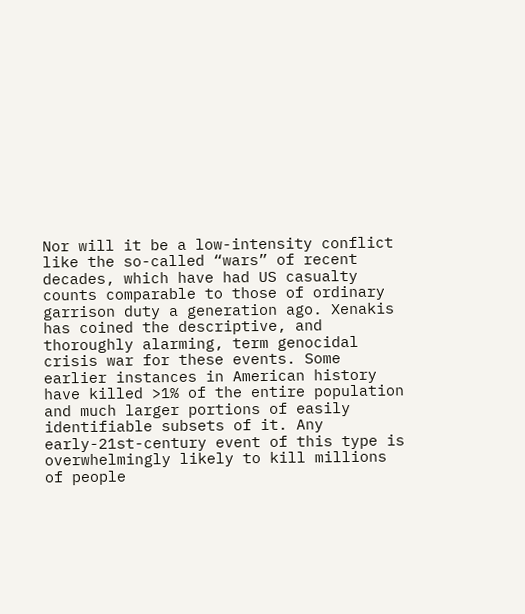Nor will it be a low-intensity conflict like the so-called “wars” of recent decades, which have had US casualty counts comparable to those of ordinary garrison duty a generation ago. Xenakis has coined the descriptive, and thoroughly alarming, term genocidal crisis war for these events. Some earlier instances in American history have killed >1% of the entire population and much larger portions of easily identifiable subsets of it. Any early-21st-century event of this type is overwhelmingly likely to kill millions of people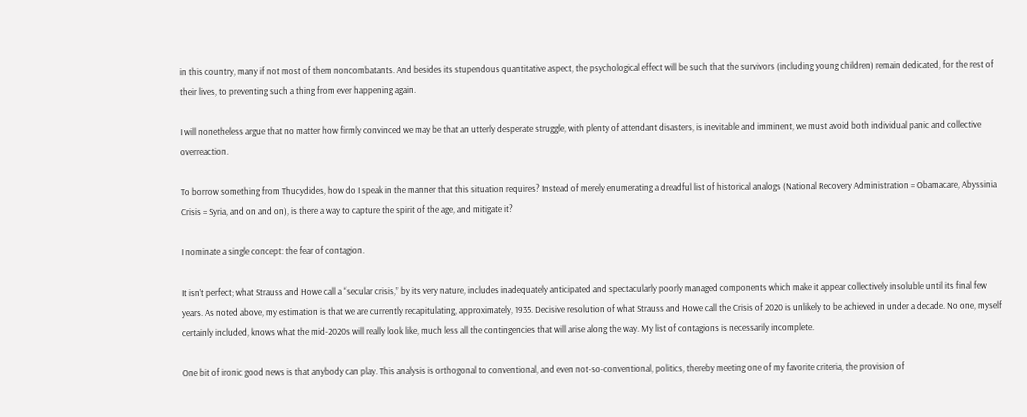in this country, many if not most of them noncombatants. And besides its stupendous quantitative aspect, the psychological effect will be such that the survivors (including young children) remain dedicated, for the rest of their lives, to preventing such a thing from ever happening again.

I will nonetheless argue that no matter how firmly convinced we may be that an utterly desperate struggle, with plenty of attendant disasters, is inevitable and imminent, we must avoid both individual panic and collective overreaction.

To borrow something from Thucydides, how do I speak in the manner that this situation requires? Instead of merely enumerating a dreadful list of historical analogs (National Recovery Administration = Obamacare, Abyssinia Crisis = Syria, and on and on), is there a way to capture the spirit of the age, and mitigate it?

I nominate a single concept: the fear of contagion.

It isn’t perfect; what Strauss and Howe call a “secular crisis,” by its very nature, includes inadequately anticipated and spectacularly poorly managed components which make it appear collectively insoluble until its final few years. As noted above, my estimation is that we are currently recapitulating, approximately, 1935. Decisive resolution of what Strauss and Howe call the Crisis of 2020 is unlikely to be achieved in under a decade. No one, myself certainly included, knows what the mid-2020s will really look like, much less all the contingencies that will arise along the way. My list of contagions is necessarily incomplete.

One bit of ironic good news is that anybody can play. This analysis is orthogonal to conventional, and even not-so-conventional, politics, thereby meeting one of my favorite criteria, the provision of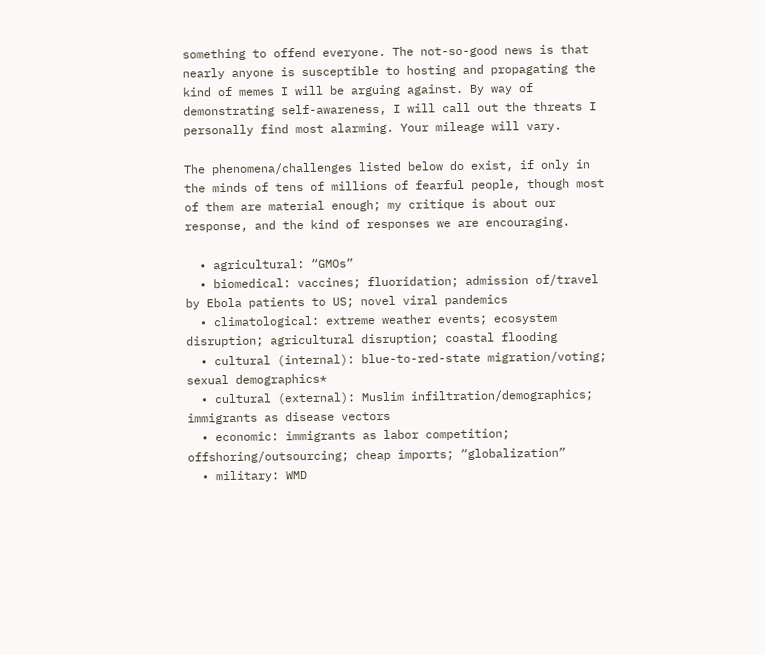something to offend everyone. The not-so-good news is that nearly anyone is susceptible to hosting and propagating the kind of memes I will be arguing against. By way of demonstrating self-awareness, I will call out the threats I personally find most alarming. Your mileage will vary.

The phenomena/challenges listed below do exist, if only in the minds of tens of millions of fearful people, though most of them are material enough; my critique is about our response, and the kind of responses we are encouraging.

  • agricultural: “GMOs”
  • biomedical: vaccines; fluoridation; admission of/travel by Ebola patients to US; novel viral pandemics
  • climatological: extreme weather events; ecosystem disruption; agricultural disruption; coastal flooding
  • cultural (internal): blue-to-red-state migration/voting; sexual demographics*
  • cultural (external): Muslim infiltration/demographics; immigrants as disease vectors
  • economic: immigrants as labor competition; offshoring/outsourcing; cheap imports; “globalization”
  • military: WMD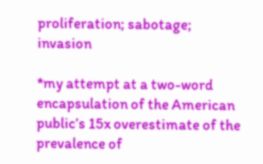proliferation; sabotage; invasion

*my attempt at a two-word encapsulation of the American public’s 15x overestimate of the prevalence of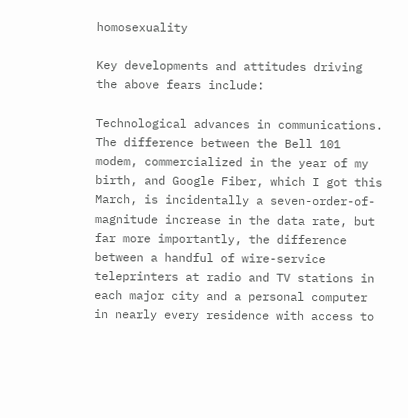homosexuality

Key developments and attitudes driving the above fears include:

Technological advances in communications. The difference between the Bell 101 modem, commercialized in the year of my birth, and Google Fiber, which I got this March, is incidentally a seven-order-of-magnitude increase in the data rate, but far more importantly, the difference between a handful of wire-service teleprinters at radio and TV stations in each major city and a personal computer in nearly every residence with access to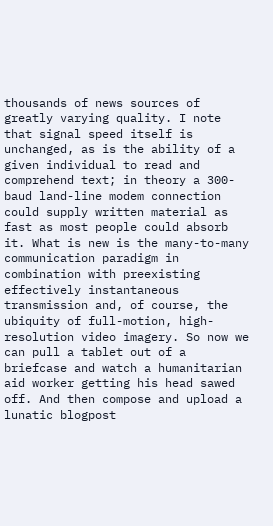thousands of news sources of greatly varying quality. I note that signal speed itself is unchanged, as is the ability of a given individual to read and comprehend text; in theory a 300-baud land-line modem connection could supply written material as fast as most people could absorb it. What is new is the many-to-many communication paradigm in combination with preexisting effectively instantaneous transmission and, of course, the ubiquity of full-motion, high-resolution video imagery. So now we can pull a tablet out of a briefcase and watch a humanitarian aid worker getting his head sawed off. And then compose and upload a lunatic blogpost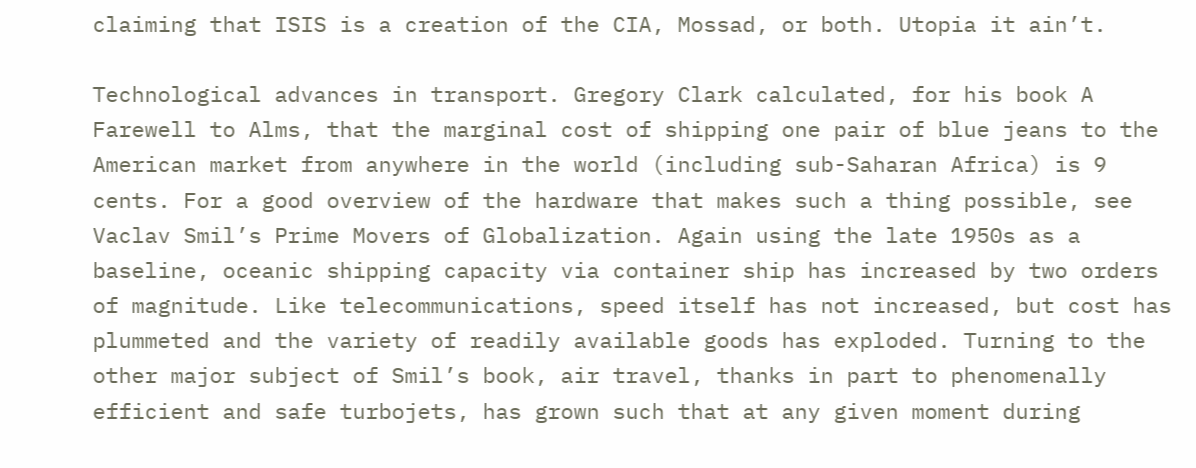claiming that ISIS is a creation of the CIA, Mossad, or both. Utopia it ain’t.

Technological advances in transport. Gregory Clark calculated, for his book A Farewell to Alms, that the marginal cost of shipping one pair of blue jeans to the American market from anywhere in the world (including sub-Saharan Africa) is 9 cents. For a good overview of the hardware that makes such a thing possible, see Vaclav Smil’s Prime Movers of Globalization. Again using the late 1950s as a baseline, oceanic shipping capacity via container ship has increased by two orders of magnitude. Like telecommunications, speed itself has not increased, but cost has plummeted and the variety of readily available goods has exploded. Turning to the other major subject of Smil’s book, air travel, thanks in part to phenomenally efficient and safe turbojets, has grown such that at any given moment during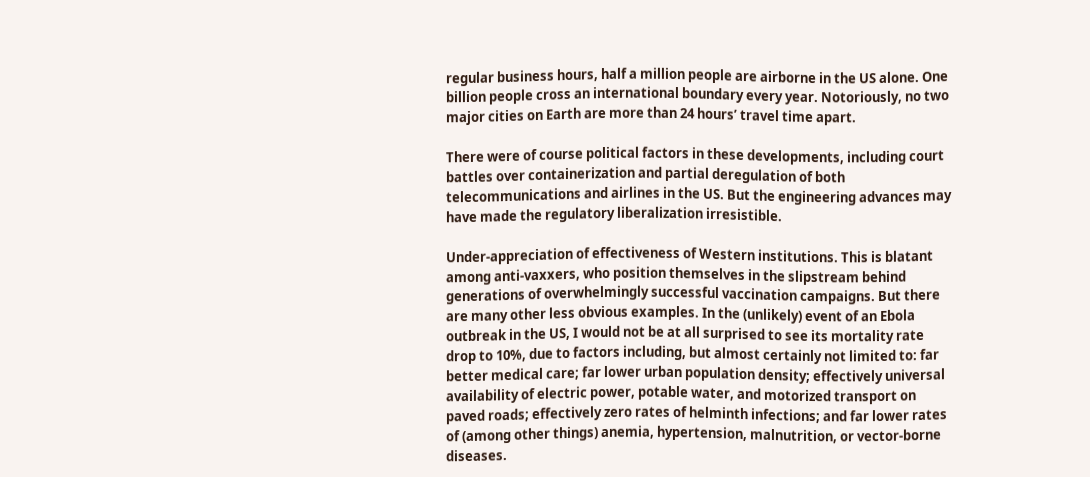regular business hours, half a million people are airborne in the US alone. One billion people cross an international boundary every year. Notoriously, no two major cities on Earth are more than 24 hours’ travel time apart.

There were of course political factors in these developments, including court battles over containerization and partial deregulation of both telecommunications and airlines in the US. But the engineering advances may have made the regulatory liberalization irresistible.

Under-appreciation of effectiveness of Western institutions. This is blatant among anti-vaxxers, who position themselves in the slipstream behind generations of overwhelmingly successful vaccination campaigns. But there are many other less obvious examples. In the (unlikely) event of an Ebola outbreak in the US, I would not be at all surprised to see its mortality rate drop to 10%, due to factors including, but almost certainly not limited to: far better medical care; far lower urban population density; effectively universal availability of electric power, potable water, and motorized transport on paved roads; effectively zero rates of helminth infections; and far lower rates of (among other things) anemia, hypertension, malnutrition, or vector-borne diseases.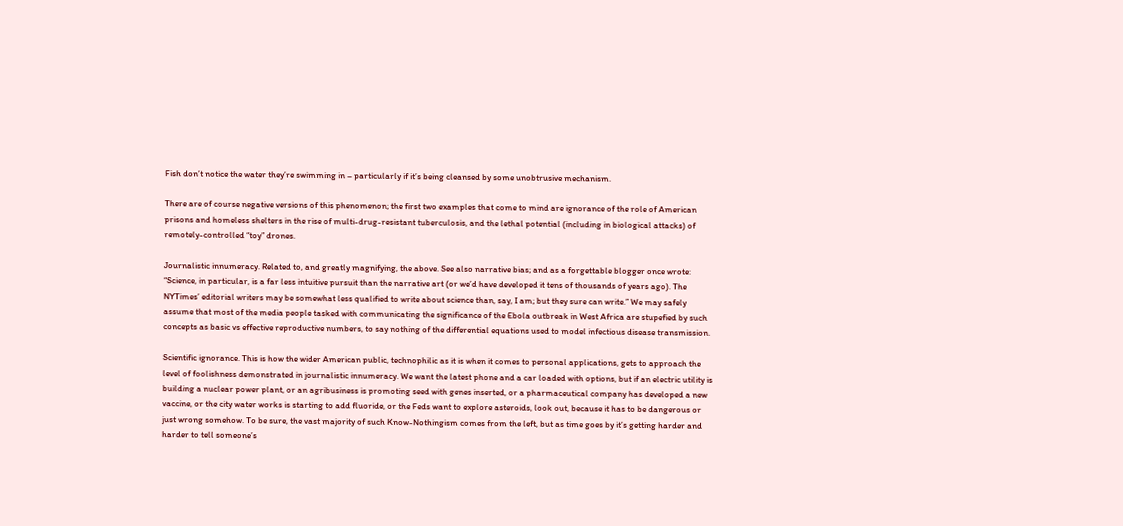Fish don’t notice the water they’re swimming in – particularly if it’s being cleansed by some unobtrusive mechanism.

There are of course negative versions of this phenomenon; the first two examples that come to mind are ignorance of the role of American prisons and homeless shelters in the rise of multi-drug-resistant tuberculosis, and the lethal potential (including in biological attacks) of remotely-controlled “toy” drones.

Journalistic innumeracy. Related to, and greatly magnifying, the above. See also narrative bias; and as a forgettable blogger once wrote: “Science, in particular, is a far less intuitive pursuit than the narrative art (or we’d have developed it tens of thousands of years ago). The NYTimes’ editorial writers may be somewhat less qualified to write about science than, say, I am; but they sure can write.” We may safely assume that most of the media people tasked with communicating the significance of the Ebola outbreak in West Africa are stupefied by such concepts as basic vs effective reproductive numbers, to say nothing of the differential equations used to model infectious disease transmission.

Scientific ignorance. This is how the wider American public, technophilic as it is when it comes to personal applications, gets to approach the level of foolishness demonstrated in journalistic innumeracy. We want the latest phone and a car loaded with options, but if an electric utility is building a nuclear power plant, or an agribusiness is promoting seed with genes inserted, or a pharmaceutical company has developed a new vaccine, or the city water works is starting to add fluoride, or the Feds want to explore asteroids, look out, because it has to be dangerous or just wrong somehow. To be sure, the vast majority of such Know-Nothingism comes from the left, but as time goes by it’s getting harder and harder to tell someone’s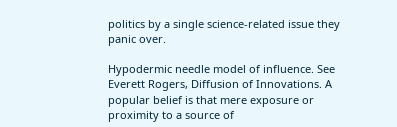politics by a single science-related issue they panic over.

Hypodermic needle model of influence. See Everett Rogers, Diffusion of Innovations. A popular belief is that mere exposure or proximity to a source of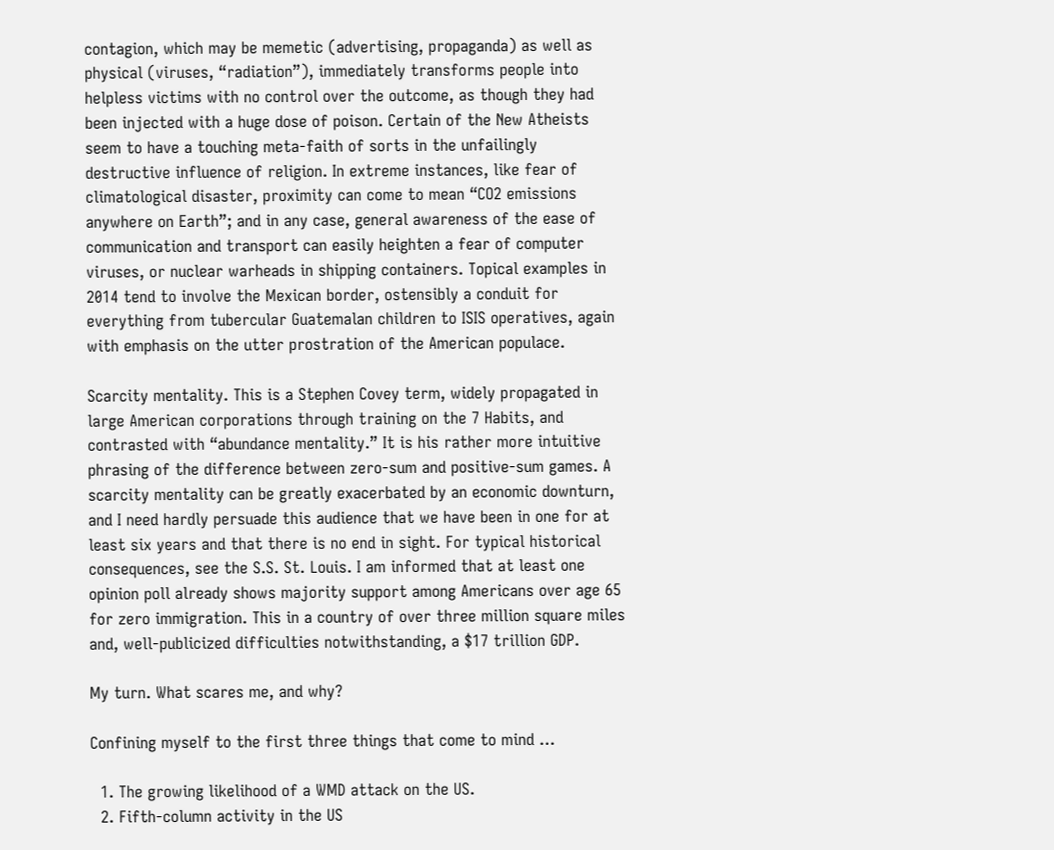contagion, which may be memetic (advertising, propaganda) as well as physical (viruses, “radiation”), immediately transforms people into helpless victims with no control over the outcome, as though they had been injected with a huge dose of poison. Certain of the New Atheists seem to have a touching meta-faith of sorts in the unfailingly destructive influence of religion. In extreme instances, like fear of climatological disaster, proximity can come to mean “CO2 emissions anywhere on Earth”; and in any case, general awareness of the ease of communication and transport can easily heighten a fear of computer viruses, or nuclear warheads in shipping containers. Topical examples in 2014 tend to involve the Mexican border, ostensibly a conduit for everything from tubercular Guatemalan children to ISIS operatives, again with emphasis on the utter prostration of the American populace.

Scarcity mentality. This is a Stephen Covey term, widely propagated in large American corporations through training on the 7 Habits, and contrasted with “abundance mentality.” It is his rather more intuitive phrasing of the difference between zero-sum and positive-sum games. A scarcity mentality can be greatly exacerbated by an economic downturn, and I need hardly persuade this audience that we have been in one for at least six years and that there is no end in sight. For typical historical consequences, see the S.S. St. Louis. I am informed that at least one opinion poll already shows majority support among Americans over age 65 for zero immigration. This in a country of over three million square miles and, well-publicized difficulties notwithstanding, a $17 trillion GDP.

My turn. What scares me, and why?

Confining myself to the first three things that come to mind …

  1. The growing likelihood of a WMD attack on the US.
  2. Fifth-column activity in the US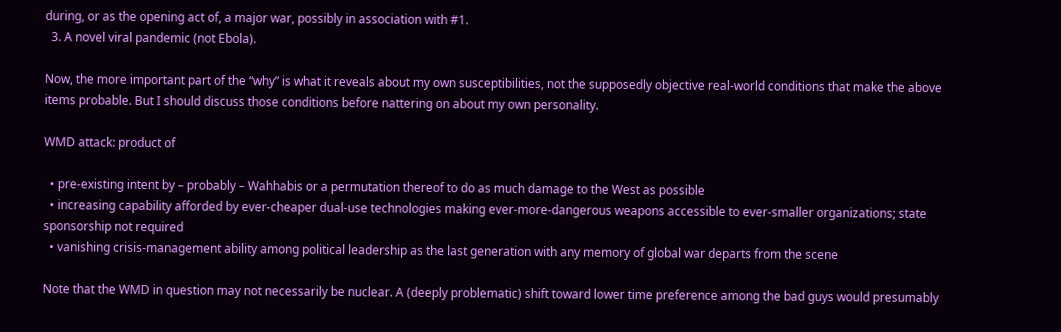during, or as the opening act of, a major war, possibly in association with #1.
  3. A novel viral pandemic (not Ebola).

Now, the more important part of the “why” is what it reveals about my own susceptibilities, not the supposedly objective real-world conditions that make the above items probable. But I should discuss those conditions before nattering on about my own personality.

WMD attack: product of

  • pre-existing intent by – probably – Wahhabis or a permutation thereof to do as much damage to the West as possible
  • increasing capability afforded by ever-cheaper dual-use technologies making ever-more-dangerous weapons accessible to ever-smaller organizations; state sponsorship not required
  • vanishing crisis-management ability among political leadership as the last generation with any memory of global war departs from the scene

Note that the WMD in question may not necessarily be nuclear. A (deeply problematic) shift toward lower time preference among the bad guys would presumably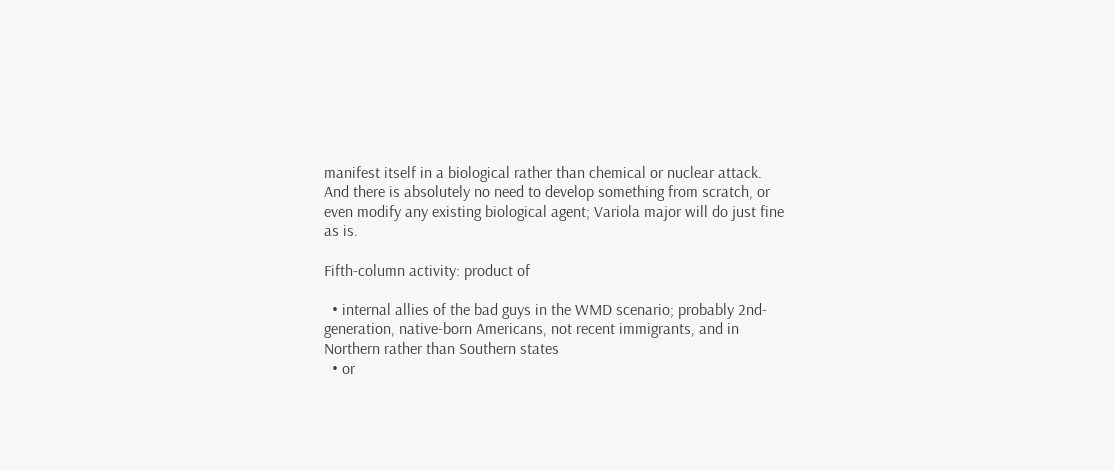manifest itself in a biological rather than chemical or nuclear attack. And there is absolutely no need to develop something from scratch, or even modify any existing biological agent; Variola major will do just fine as is.

Fifth-column activity: product of

  • internal allies of the bad guys in the WMD scenario; probably 2nd-generation, native-born Americans, not recent immigrants, and in Northern rather than Southern states
  • or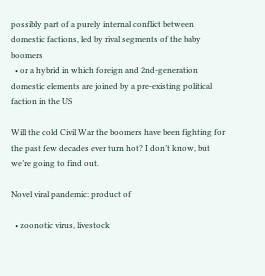possibly part of a purely internal conflict between domestic factions, led by rival segments of the baby boomers
  • or a hybrid in which foreign and 2nd-generation domestic elements are joined by a pre-existing political faction in the US

Will the cold Civil War the boomers have been fighting for the past few decades ever turn hot? I don’t know, but we’re going to find out.

Novel viral pandemic: product of

  • zoonotic virus, livestock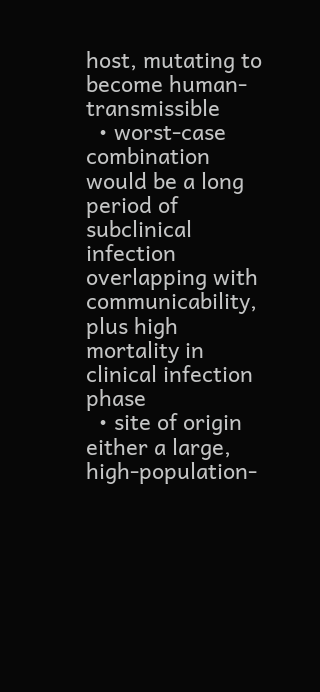host, mutating to become human-transmissible
  • worst-case combination would be a long period of subclinical infection overlapping with communicability, plus high mortality in clinical infection phase
  • site of origin either a large, high-population-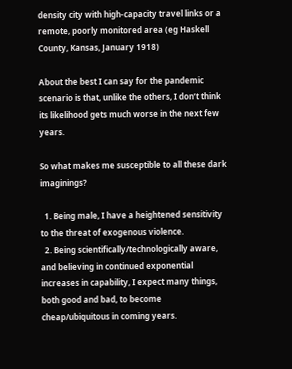density city with high-capacity travel links or a remote, poorly monitored area (eg Haskell County, Kansas, January 1918)

About the best I can say for the pandemic scenario is that, unlike the others, I don’t think its likelihood gets much worse in the next few years.

So what makes me susceptible to all these dark imaginings?

  1. Being male, I have a heightened sensitivity to the threat of exogenous violence.
  2. Being scientifically/technologically aware, and believing in continued exponential increases in capability, I expect many things, both good and bad, to become cheap/ubiquitous in coming years.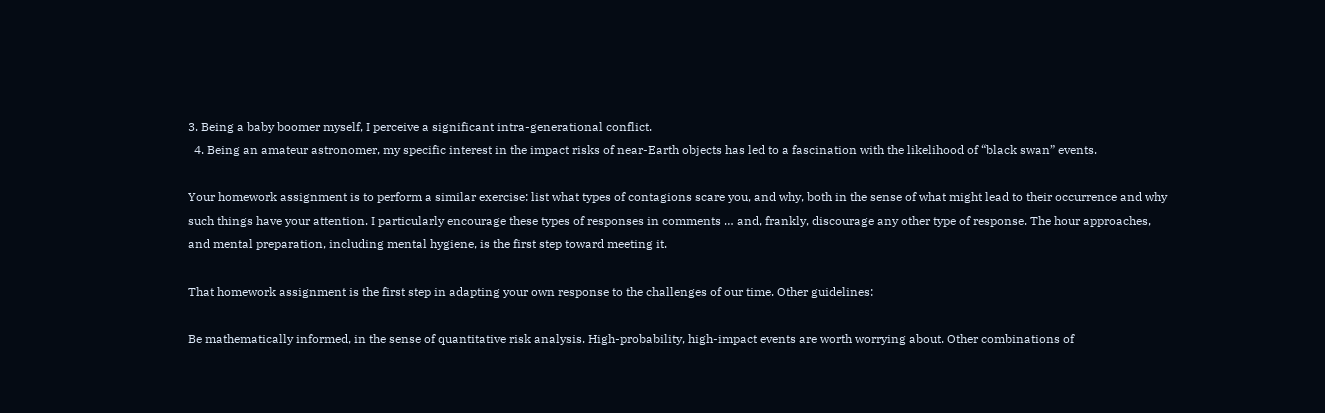3. Being a baby boomer myself, I perceive a significant intra-generational conflict.
  4. Being an amateur astronomer, my specific interest in the impact risks of near-Earth objects has led to a fascination with the likelihood of “black swan” events.

Your homework assignment is to perform a similar exercise: list what types of contagions scare you, and why, both in the sense of what might lead to their occurrence and why such things have your attention. I particularly encourage these types of responses in comments … and, frankly, discourage any other type of response. The hour approaches, and mental preparation, including mental hygiene, is the first step toward meeting it.

That homework assignment is the first step in adapting your own response to the challenges of our time. Other guidelines:

Be mathematically informed, in the sense of quantitative risk analysis. High-probability, high-impact events are worth worrying about. Other combinations of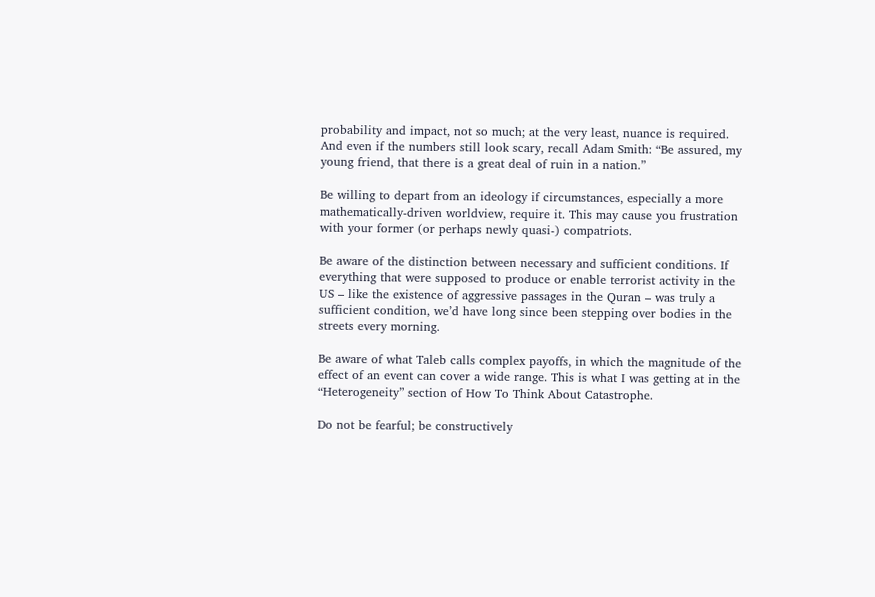probability and impact, not so much; at the very least, nuance is required. And even if the numbers still look scary, recall Adam Smith: “Be assured, my young friend, that there is a great deal of ruin in a nation.”

Be willing to depart from an ideology if circumstances, especially a more mathematically-driven worldview, require it. This may cause you frustration with your former (or perhaps newly quasi-) compatriots.

Be aware of the distinction between necessary and sufficient conditions. If everything that were supposed to produce or enable terrorist activity in the US – like the existence of aggressive passages in the Quran – was truly a sufficient condition, we’d have long since been stepping over bodies in the streets every morning.

Be aware of what Taleb calls complex payoffs, in which the magnitude of the effect of an event can cover a wide range. This is what I was getting at in the “Heterogeneity” section of How To Think About Catastrophe.

Do not be fearful; be constructively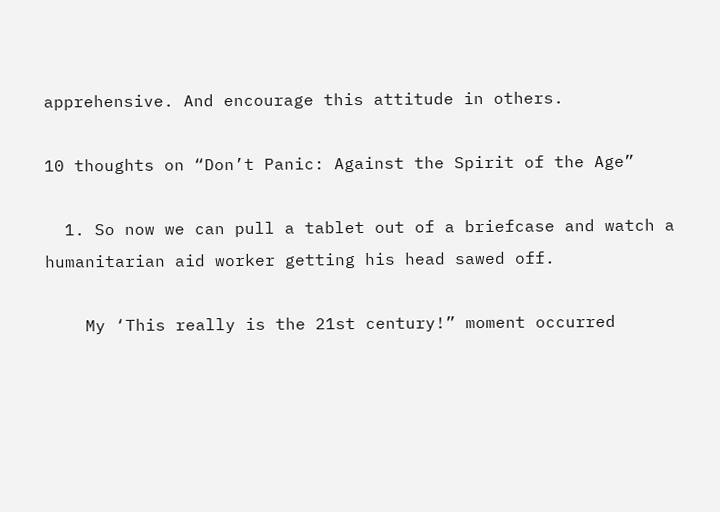apprehensive. And encourage this attitude in others.

10 thoughts on “Don’t Panic: Against the Spirit of the Age”

  1. So now we can pull a tablet out of a briefcase and watch a humanitarian aid worker getting his head sawed off.

    My ‘This really is the 21st century!” moment occurred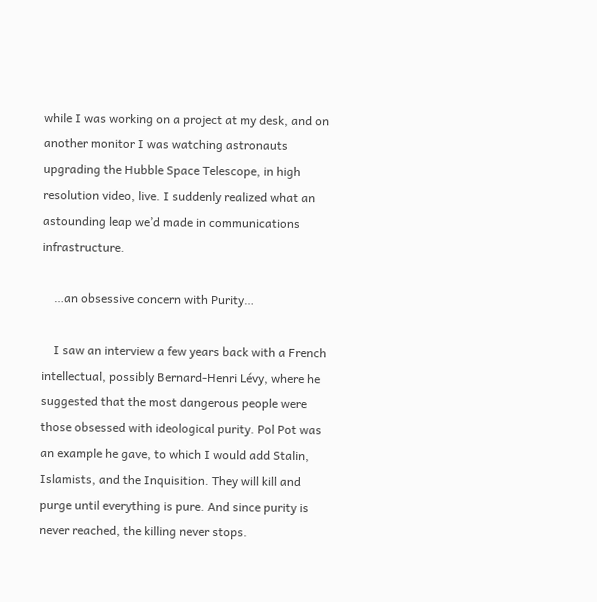while I was working on a project at my desk, and on another monitor I was watching astronauts upgrading the Hubble Space Telescope, in high resolution video, live. I suddenly realized what an astounding leap we’d made in communications infrastructure.

    …an obsessive concern with Purity…

    I saw an interview a few years back with a French intellectual, possibly Bernard-Henri Lévy, where he suggested that the most dangerous people were those obsessed with ideological purity. Pol Pot was an example he gave, to which I would add Stalin, Islamists, and the Inquisition. They will kill and purge until everything is pure. And since purity is never reached, the killing never stops.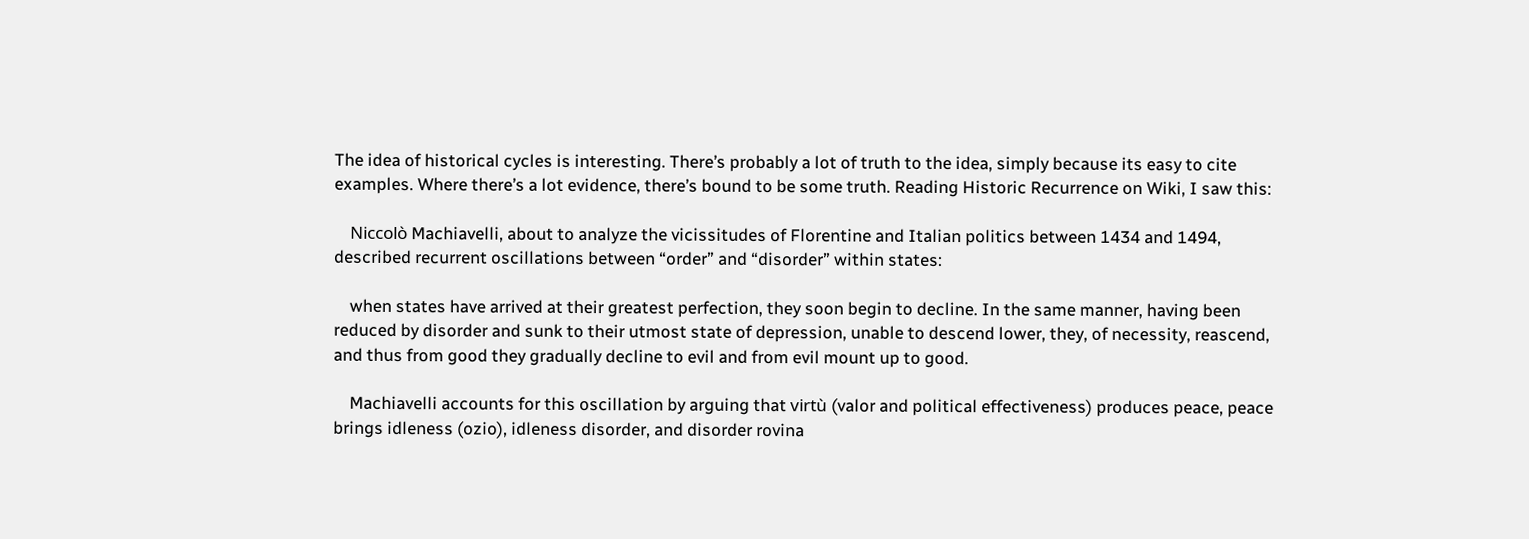The idea of historical cycles is interesting. There’s probably a lot of truth to the idea, simply because its easy to cite examples. Where there’s a lot evidence, there’s bound to be some truth. Reading Historic Recurrence on Wiki, I saw this:

    Niccolò Machiavelli, about to analyze the vicissitudes of Florentine and Italian politics between 1434 and 1494, described recurrent oscillations between “order” and “disorder” within states:

    when states have arrived at their greatest perfection, they soon begin to decline. In the same manner, having been reduced by disorder and sunk to their utmost state of depression, unable to descend lower, they, of necessity, reascend, and thus from good they gradually decline to evil and from evil mount up to good.

    Machiavelli accounts for this oscillation by arguing that virtù (valor and political effectiveness) produces peace, peace brings idleness (ozio), idleness disorder, and disorder rovina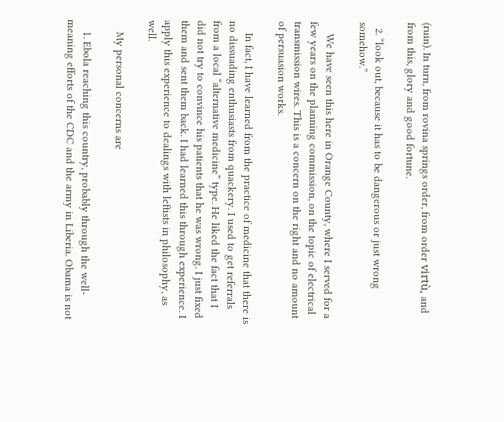(ruin). In turn, from rovina springs order, from order virtù, and from this, glory and good fortune.

  2. “look out, because it has to be dangerous or just wrong somehow.”

    We have seen this here in Orange County, where I served for a few years on the planning commission, on the topic of electrical transmission wires. This is a concern on the right and no amount of persuasion works.

    In fact, I have learned from the practice of medicine that there is no dissuading enthusiasts from quackery. I used to get referrals from a local “alternative medicine” type. He liked the fact that I did not try to convince his patients that he was wrong. I just fixed them and sent them back. I had learned this through experience. I apply this experience to dealings with leftists in philosophy, as well.

    My personal concerns are

    1. Ebola reaching this country, probably through the well-meaning efforts of the CDC and the army in Liberia. Obama is not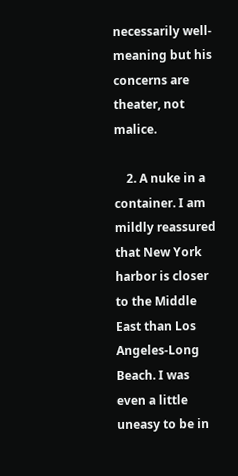necessarily well-meaning but his concerns are theater, not malice.

    2. A nuke in a container. I am mildly reassured that New York harbor is closer to the Middle East than Los Angeles-Long Beach. I was even a little uneasy to be in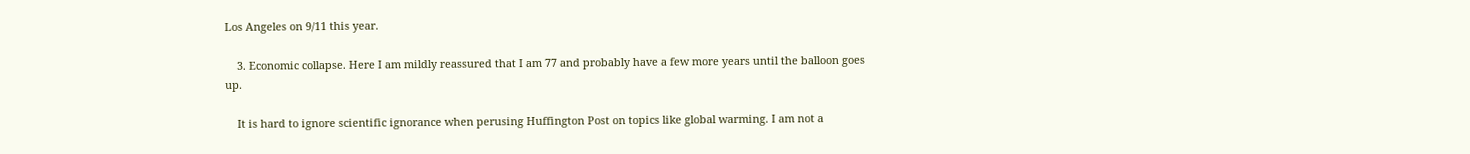Los Angeles on 9/11 this year.

    3. Economic collapse. Here I am mildly reassured that I am 77 and probably have a few more years until the balloon goes up.

    It is hard to ignore scientific ignorance when perusing Huffington Post on topics like global warming. I am not a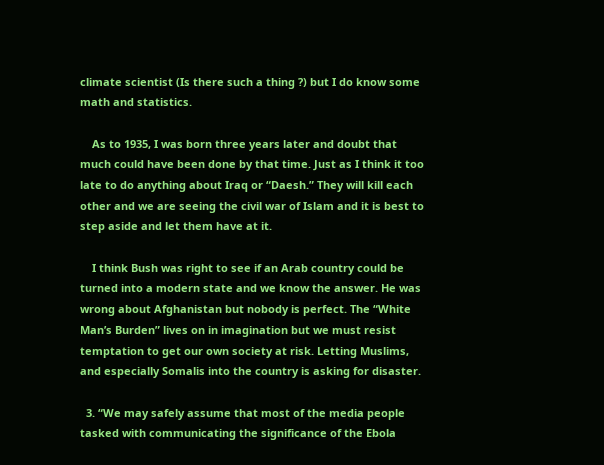climate scientist (Is there such a thing ?) but I do know some math and statistics.

    As to 1935, I was born three years later and doubt that much could have been done by that time. Just as I think it too late to do anything about Iraq or “Daesh.” They will kill each other and we are seeing the civil war of Islam and it is best to step aside and let them have at it.

    I think Bush was right to see if an Arab country could be turned into a modern state and we know the answer. He was wrong about Afghanistan but nobody is perfect. The “White Man’s Burden” lives on in imagination but we must resist temptation to get our own society at risk. Letting Muslims, and especially Somalis into the country is asking for disaster.

  3. “We may safely assume that most of the media people tasked with communicating the significance of the Ebola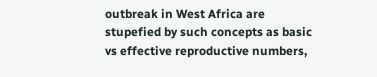outbreak in West Africa are stupefied by such concepts as basic vs effective reproductive numbers,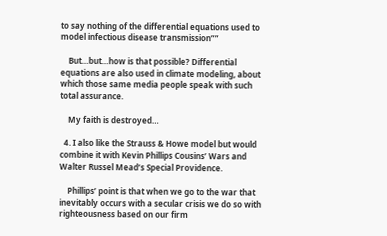to say nothing of the differential equations used to model infectious disease transmission””

    But…but…how is that possible? Differential equations are also used in climate modeling, about which those same media people speak with such total assurance.

    My faith is destroyed…

  4. I also like the Strauss & Howe model but would combine it with Kevin Phillips Cousins’ Wars and Walter Russel Mead’s Special Providence.

    Phillips’ point is that when we go to the war that inevitably occurs with a secular crisis we do so with righteousness based on our firm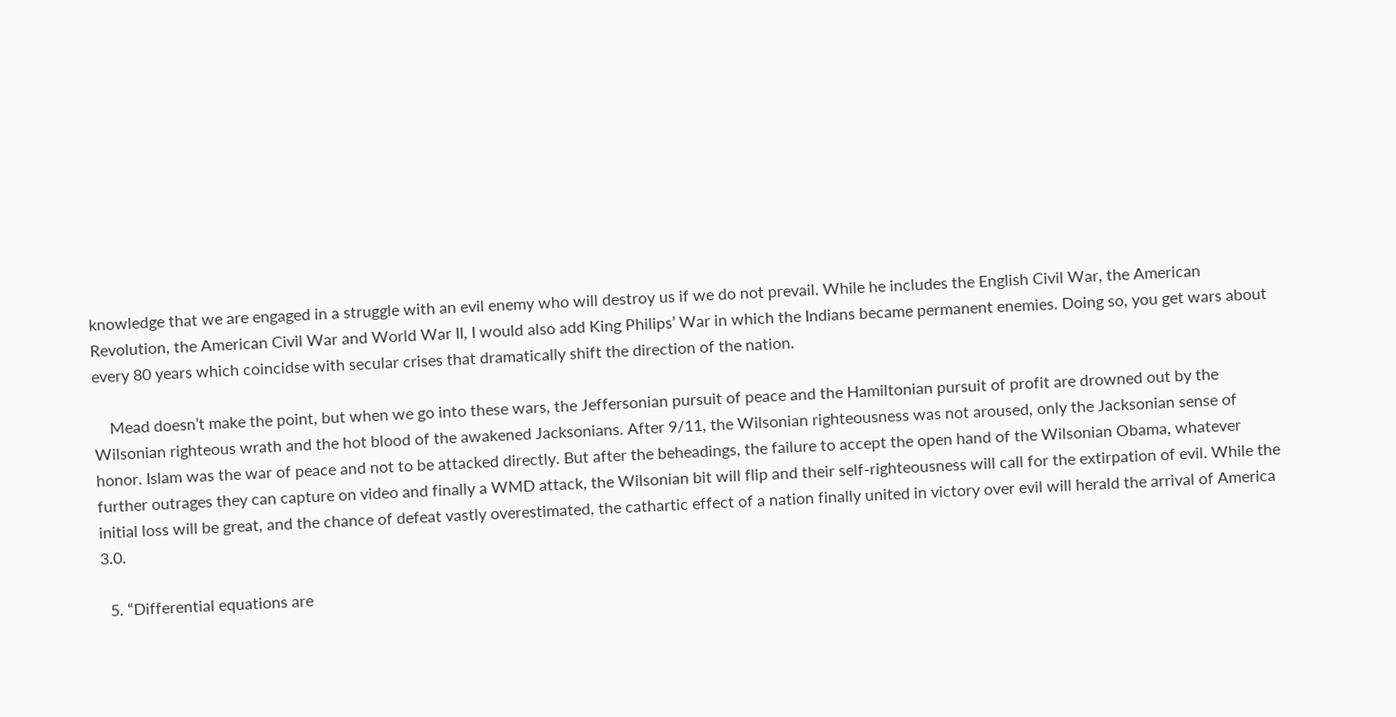knowledge that we are engaged in a struggle with an evil enemy who will destroy us if we do not prevail. While he includes the English Civil War, the American Revolution, the American Civil War and World War II, I would also add King Philips’ War in which the Indians became permanent enemies. Doing so, you get wars about every 80 years which coincidse with secular crises that dramatically shift the direction of the nation.

    Mead doesn’t make the point, but when we go into these wars, the Jeffersonian pursuit of peace and the Hamiltonian pursuit of profit are drowned out by the Wilsonian righteous wrath and the hot blood of the awakened Jacksonians. After 9/11, the Wilsonian righteousness was not aroused, only the Jacksonian sense of honor. Islam was the war of peace and not to be attacked directly. But after the beheadings, the failure to accept the open hand of the Wilsonian Obama, whatever further outrages they can capture on video and finally a WMD attack, the Wilsonian bit will flip and their self-righteousness will call for the extirpation of evil. While the initial loss will be great, and the chance of defeat vastly overestimated, the cathartic effect of a nation finally united in victory over evil will herald the arrival of America 3.0.

  5. “Differential equations are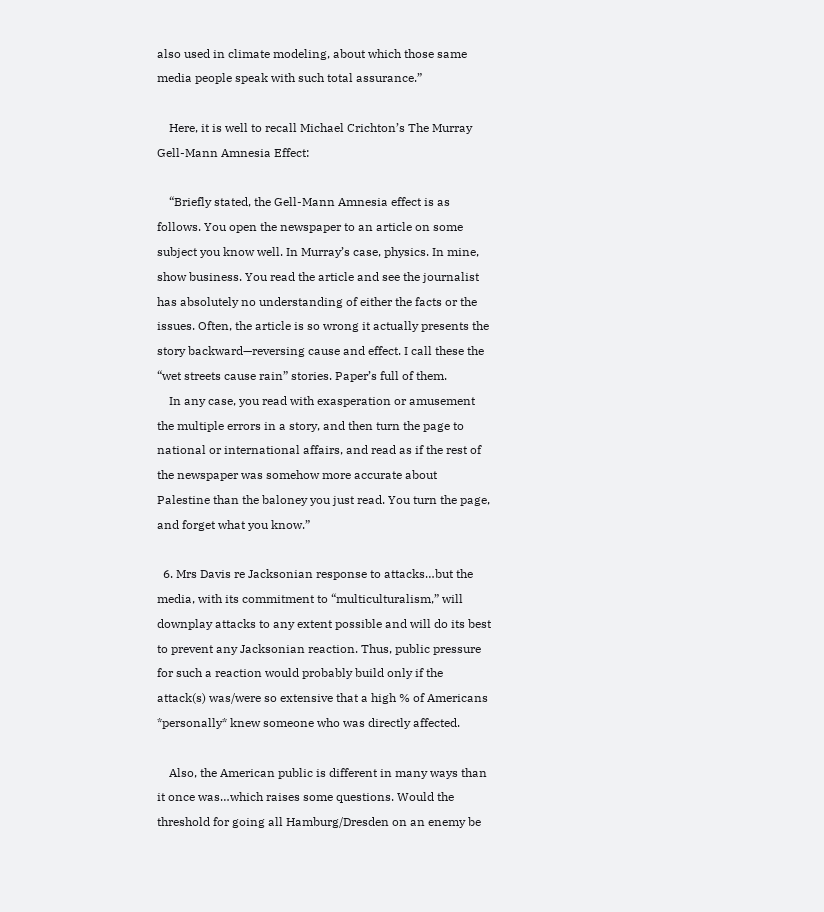also used in climate modeling, about which those same media people speak with such total assurance.”

    Here, it is well to recall Michael Crichton’s The Murray Gell-Mann Amnesia Effect:

    “Briefly stated, the Gell-Mann Amnesia effect is as follows. You open the newspaper to an article on some subject you know well. In Murray’s case, physics. In mine, show business. You read the article and see the journalist has absolutely no understanding of either the facts or the issues. Often, the article is so wrong it actually presents the story backward—reversing cause and effect. I call these the “wet streets cause rain” stories. Paper’s full of them.
    In any case, you read with exasperation or amusement the multiple errors in a story, and then turn the page to national or international affairs, and read as if the rest of the newspaper was somehow more accurate about Palestine than the baloney you just read. You turn the page, and forget what you know.”

  6. Mrs Davis re Jacksonian response to attacks…but the media, with its commitment to “multiculturalism,” will downplay attacks to any extent possible and will do its best to prevent any Jacksonian reaction. Thus, public pressure for such a reaction would probably build only if the attack(s) was/were so extensive that a high % of Americans *personally* knew someone who was directly affected.

    Also, the American public is different in many ways than it once was…which raises some questions. Would the threshold for going all Hamburg/Dresden on an enemy be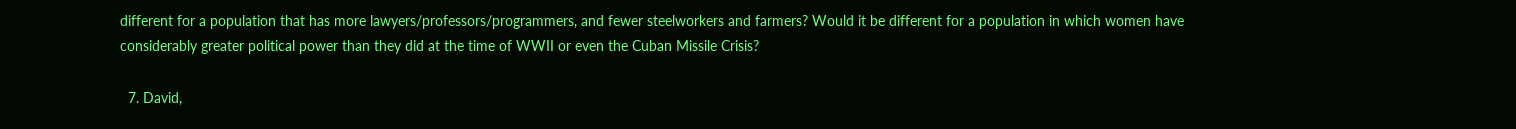different for a population that has more lawyers/professors/programmers, and fewer steelworkers and farmers? Would it be different for a population in which women have considerably greater political power than they did at the time of WWII or even the Cuban Missile Crisis?

  7. David,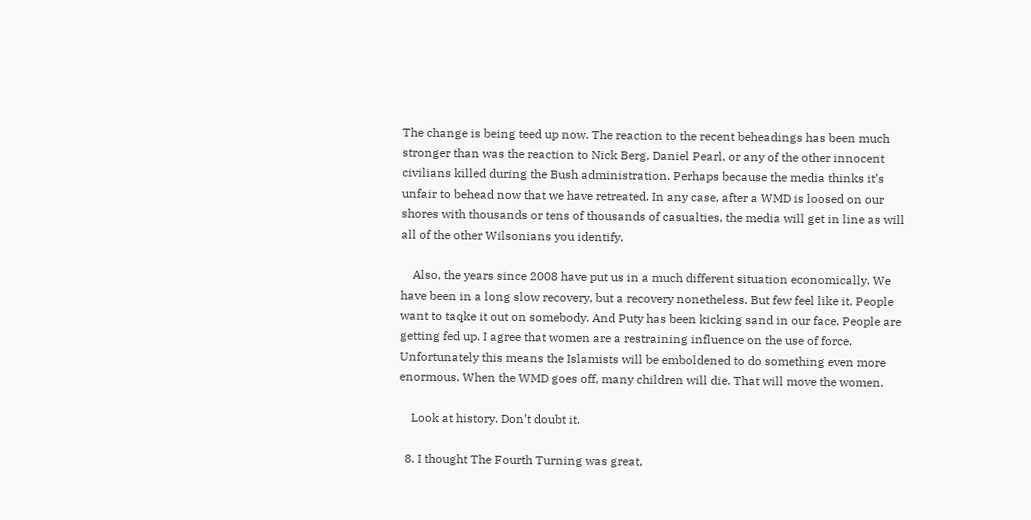The change is being teed up now. The reaction to the recent beheadings has been much stronger than was the reaction to Nick Berg, Daniel Pearl, or any of the other innocent civilians killed during the Bush administration. Perhaps because the media thinks it’s unfair to behead now that we have retreated. In any case, after a WMD is loosed on our shores with thousands or tens of thousands of casualties, the media will get in line as will all of the other Wilsonians you identify.

    Also, the years since 2008 have put us in a much different situation economically. We have been in a long slow recovery, but a recovery nonetheless. But few feel like it. People want to taqke it out on somebody. And Puty has been kicking sand in our face. People are getting fed up. I agree that women are a restraining influence on the use of force. Unfortunately this means the Islamists will be emboldened to do something even more enormous. When the WMD goes off, many children will die. That will move the women.

    Look at history. Don’t doubt it.

  8. I thought The Fourth Turning was great,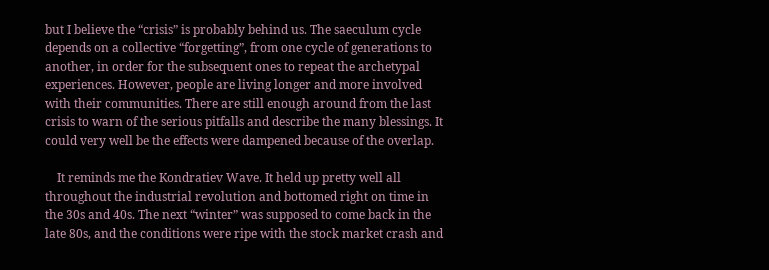but I believe the “crisis” is probably behind us. The saeculum cycle depends on a collective “forgetting”, from one cycle of generations to another, in order for the subsequent ones to repeat the archetypal experiences. However, people are living longer and more involved with their communities. There are still enough around from the last crisis to warn of the serious pitfalls and describe the many blessings. It could very well be the effects were dampened because of the overlap.

    It reminds me the Kondratiev Wave. It held up pretty well all throughout the industrial revolution and bottomed right on time in the 30s and 40s. The next “winter” was supposed to come back in the late 80s, and the conditions were ripe with the stock market crash and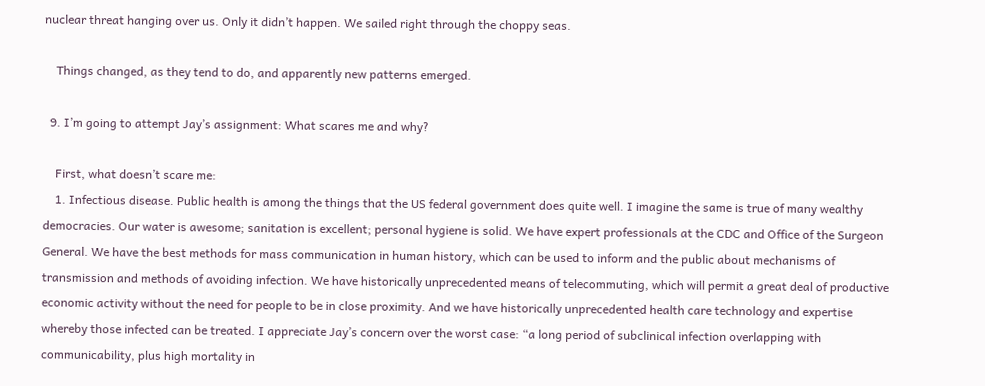nuclear threat hanging over us. Only it didn’t happen. We sailed right through the choppy seas.

    Things changed, as they tend to do, and apparently new patterns emerged.

  9. I’m going to attempt Jay’s assignment: What scares me and why?

    First, what doesn’t scare me:
    1. Infectious disease. Public health is among the things that the US federal government does quite well. I imagine the same is true of many wealthy democracies. Our water is awesome; sanitation is excellent; personal hygiene is solid. We have expert professionals at the CDC and Office of the Surgeon General. We have the best methods for mass communication in human history, which can be used to inform and the public about mechanisms of transmission and methods of avoiding infection. We have historically unprecedented means of telecommuting, which will permit a great deal of productive economic activity without the need for people to be in close proximity. And we have historically unprecedented health care technology and expertise whereby those infected can be treated. I appreciate Jay’s concern over the worst case: “a long period of subclinical infection overlapping with communicability, plus high mortality in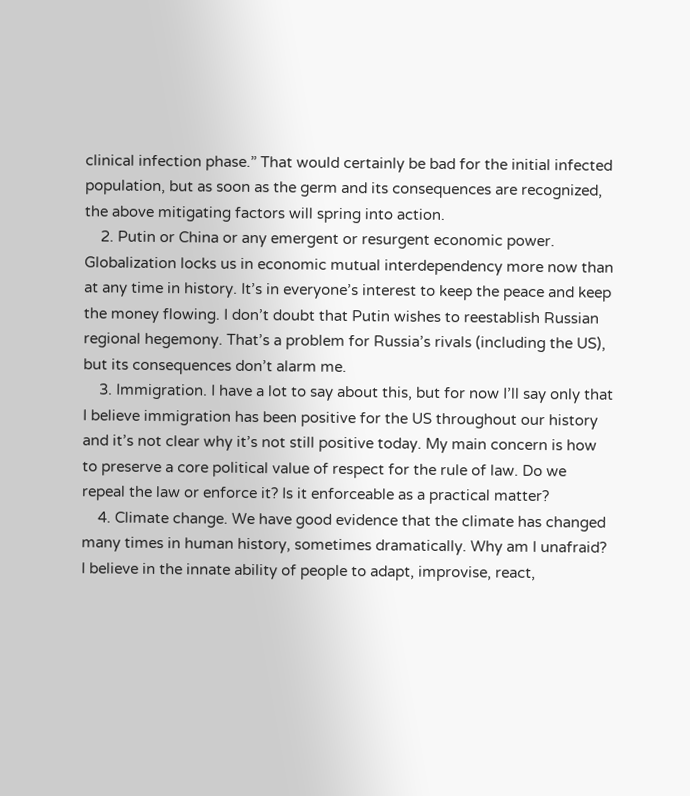clinical infection phase.” That would certainly be bad for the initial infected population, but as soon as the germ and its consequences are recognized, the above mitigating factors will spring into action.
    2. Putin or China or any emergent or resurgent economic power. Globalization locks us in economic mutual interdependency more now than at any time in history. It’s in everyone’s interest to keep the peace and keep the money flowing. I don’t doubt that Putin wishes to reestablish Russian regional hegemony. That’s a problem for Russia’s rivals (including the US), but its consequences don’t alarm me.
    3. Immigration. I have a lot to say about this, but for now I’ll say only that I believe immigration has been positive for the US throughout our history and it’s not clear why it’s not still positive today. My main concern is how to preserve a core political value of respect for the rule of law. Do we repeal the law or enforce it? Is it enforceable as a practical matter?
    4. Climate change. We have good evidence that the climate has changed many times in human history, sometimes dramatically. Why am I unafraid? I believe in the innate ability of people to adapt, improvise, react,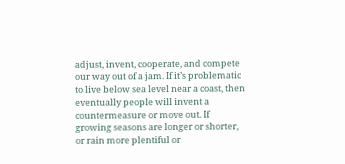adjust, invent, cooperate, and compete our way out of a jam. If it’s problematic to live below sea level near a coast, then eventually people will invent a countermeasure or move out. If growing seasons are longer or shorter, or rain more plentiful or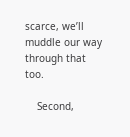scarce, we’ll muddle our way through that too.

    Second,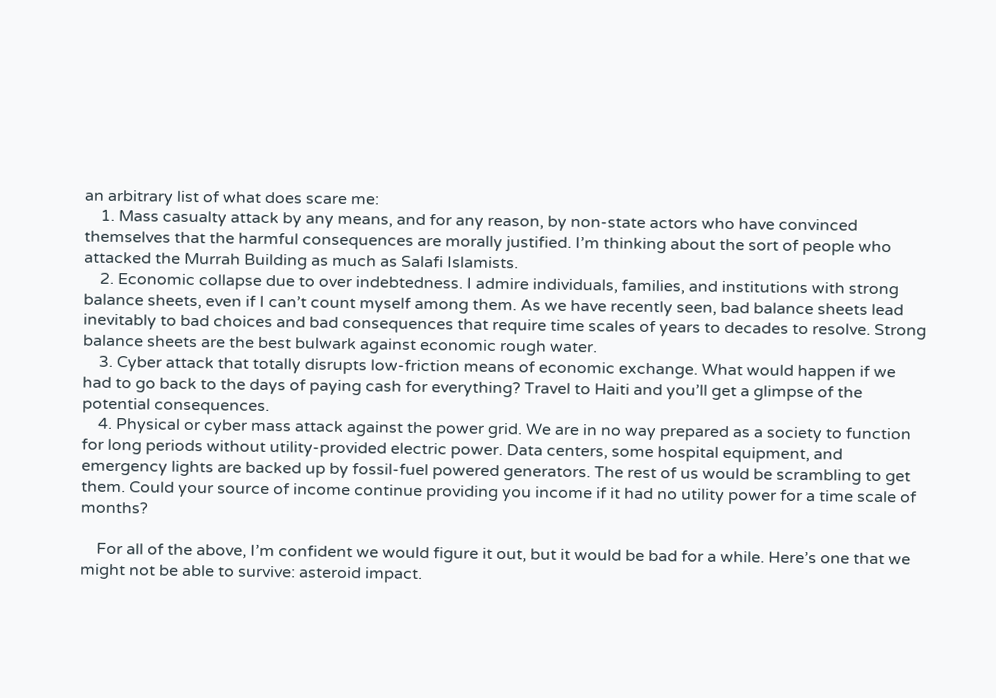an arbitrary list of what does scare me:
    1. Mass casualty attack by any means, and for any reason, by non-state actors who have convinced themselves that the harmful consequences are morally justified. I’m thinking about the sort of people who attacked the Murrah Building as much as Salafi Islamists.
    2. Economic collapse due to over indebtedness. I admire individuals, families, and institutions with strong balance sheets, even if I can’t count myself among them. As we have recently seen, bad balance sheets lead inevitably to bad choices and bad consequences that require time scales of years to decades to resolve. Strong balance sheets are the best bulwark against economic rough water.
    3. Cyber attack that totally disrupts low-friction means of economic exchange. What would happen if we had to go back to the days of paying cash for everything? Travel to Haiti and you’ll get a glimpse of the potential consequences.
    4. Physical or cyber mass attack against the power grid. We are in no way prepared as a society to function for long periods without utility-provided electric power. Data centers, some hospital equipment, and emergency lights are backed up by fossil-fuel powered generators. The rest of us would be scrambling to get them. Could your source of income continue providing you income if it had no utility power for a time scale of months?

    For all of the above, I’m confident we would figure it out, but it would be bad for a while. Here’s one that we might not be able to survive: asteroid impact.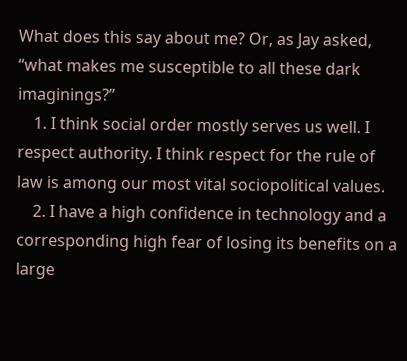What does this say about me? Or, as Jay asked, “what makes me susceptible to all these dark imaginings?”
    1. I think social order mostly serves us well. I respect authority. I think respect for the rule of law is among our most vital sociopolitical values.
    2. I have a high confidence in technology and a corresponding high fear of losing its benefits on a large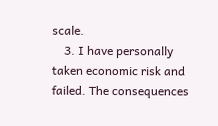scale.
    3. I have personally taken economic risk and failed. The consequences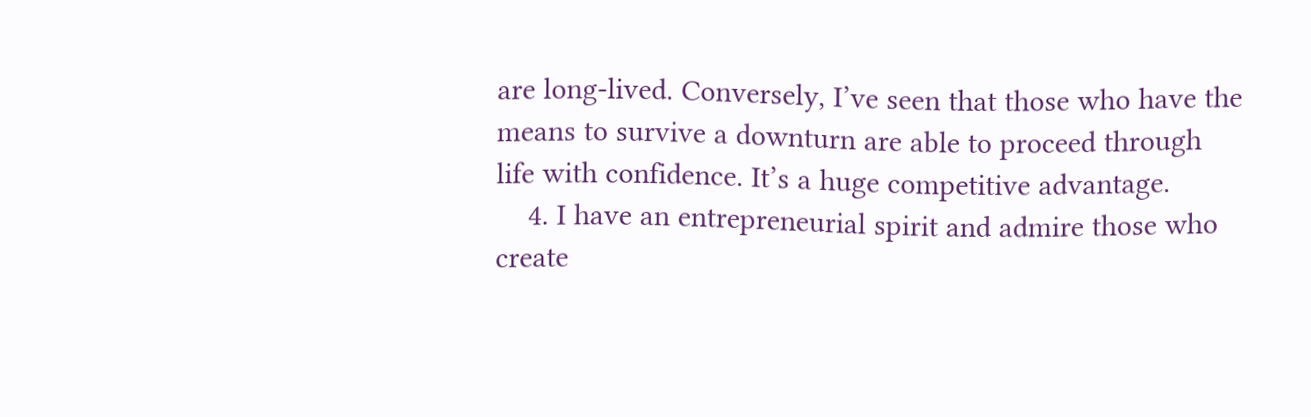are long-lived. Conversely, I’ve seen that those who have the means to survive a downturn are able to proceed through life with confidence. It’s a huge competitive advantage.
    4. I have an entrepreneurial spirit and admire those who create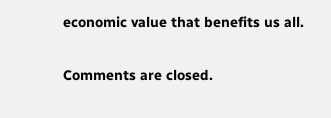economic value that benefits us all.

Comments are closed.